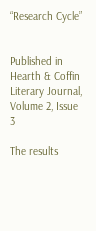“Research Cycle”


Published in Hearth & Coffin Literary Journal, Volume 2, Issue 3

The results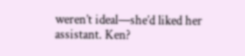weren’t ideal—she’d liked her assistant. Ken?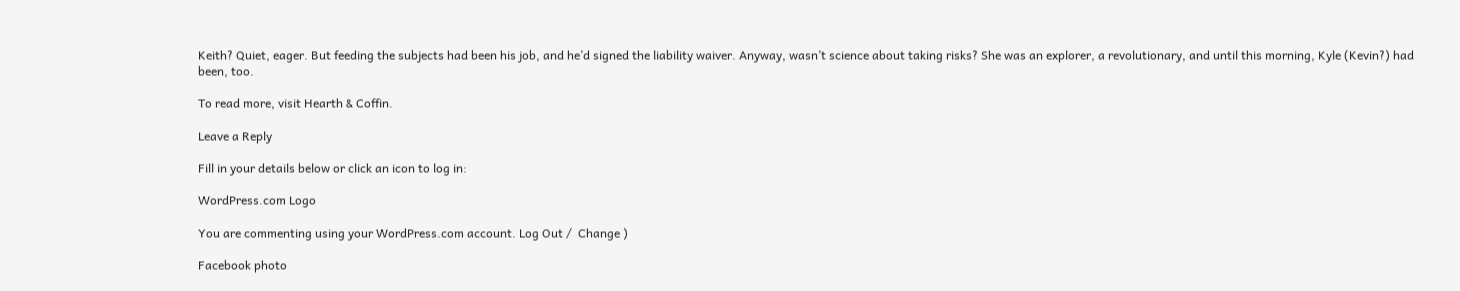Keith? Quiet, eager. But feeding the subjects had been his job, and he’d signed the liability waiver. Anyway, wasn’t science about taking risks? She was an explorer, a revolutionary, and until this morning, Kyle (Kevin?) had been, too.

To read more, visit Hearth & Coffin.

Leave a Reply

Fill in your details below or click an icon to log in:

WordPress.com Logo

You are commenting using your WordPress.com account. Log Out /  Change )

Facebook photo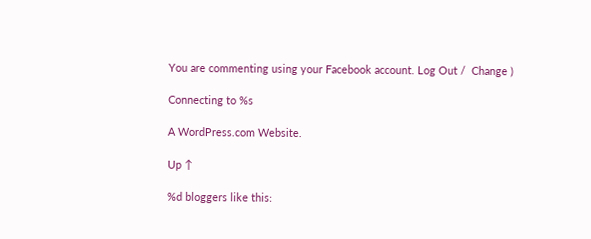You are commenting using your Facebook account. Log Out /  Change )

Connecting to %s

A WordPress.com Website.

Up ↑

%d bloggers like this: